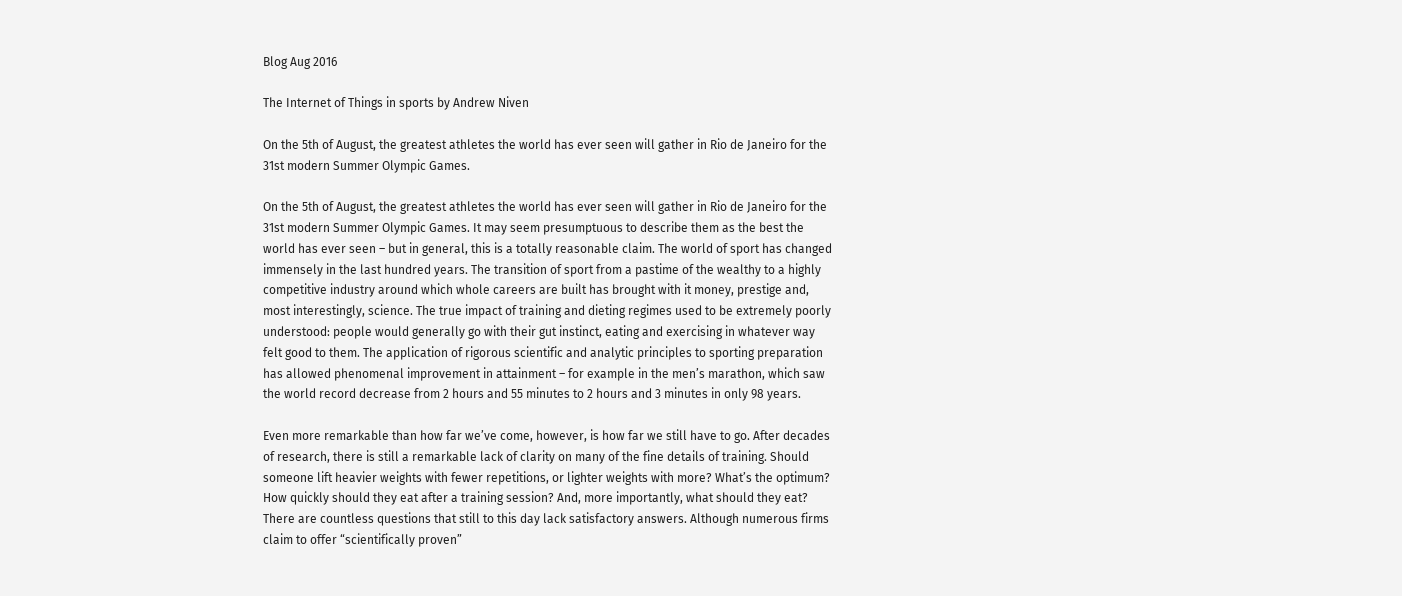Blog Aug 2016

The Internet of Things in sports by Andrew Niven

On the 5th of August, the greatest athletes the world has ever seen will gather in Rio de Janeiro for the 31st modern Summer Olympic Games.

On the 5th of August, the greatest athletes the world has ever seen will gather in Rio de Janeiro for the 31st modern Summer Olympic Games. It may seem presumptuous to describe them as the best the world has ever seen – but in general, this is a totally reasonable claim. The world of sport has changed immensely in the last hundred years. The transition of sport from a pastime of the wealthy to a highly competitive industry around which whole careers are built has brought with it money, prestige and, most interestingly, science. The true impact of training and dieting regimes used to be extremely poorly understood: people would generally go with their gut instinct, eating and exercising in whatever way felt good to them. The application of rigorous scientific and analytic principles to sporting preparation has allowed phenomenal improvement in attainment – for example in the men’s marathon, which saw the world record decrease from 2 hours and 55 minutes to 2 hours and 3 minutes in only 98 years.

Even more remarkable than how far we’ve come, however, is how far we still have to go. After decades of research, there is still a remarkable lack of clarity on many of the fine details of training. Should someone lift heavier weights with fewer repetitions, or lighter weights with more? What’s the optimum? How quickly should they eat after a training session? And, more importantly, what should they eat? There are countless questions that still to this day lack satisfactory answers. Although numerous firms claim to offer “scientifically proven”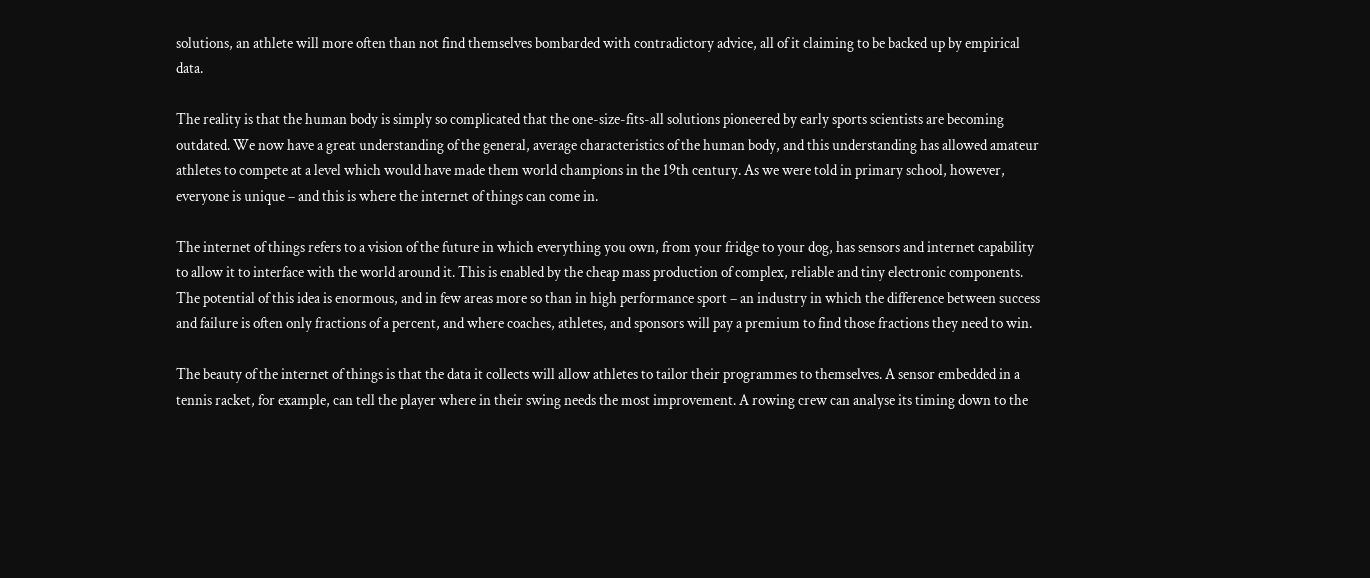solutions, an athlete will more often than not find themselves bombarded with contradictory advice, all of it claiming to be backed up by empirical data.

The reality is that the human body is simply so complicated that the one-size-fits-all solutions pioneered by early sports scientists are becoming outdated. We now have a great understanding of the general, average characteristics of the human body, and this understanding has allowed amateur athletes to compete at a level which would have made them world champions in the 19th century. As we were told in primary school, however, everyone is unique – and this is where the internet of things can come in.

The internet of things refers to a vision of the future in which everything you own, from your fridge to your dog, has sensors and internet capability to allow it to interface with the world around it. This is enabled by the cheap mass production of complex, reliable and tiny electronic components. The potential of this idea is enormous, and in few areas more so than in high performance sport – an industry in which the difference between success and failure is often only fractions of a percent, and where coaches, athletes, and sponsors will pay a premium to find those fractions they need to win.

The beauty of the internet of things is that the data it collects will allow athletes to tailor their programmes to themselves. A sensor embedded in a tennis racket, for example, can tell the player where in their swing needs the most improvement. A rowing crew can analyse its timing down to the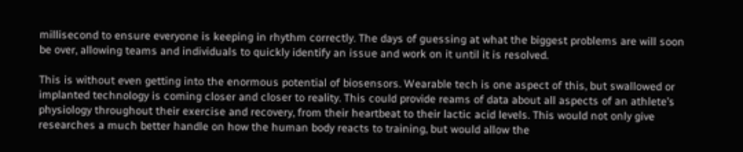millisecond to ensure everyone is keeping in rhythm correctly. The days of guessing at what the biggest problems are will soon be over, allowing teams and individuals to quickly identify an issue and work on it until it is resolved.

This is without even getting into the enormous potential of biosensors. Wearable tech is one aspect of this, but swallowed or implanted technology is coming closer and closer to reality. This could provide reams of data about all aspects of an athlete’s physiology throughout their exercise and recovery, from their heartbeat to their lactic acid levels. This would not only give researches a much better handle on how the human body reacts to training, but would allow the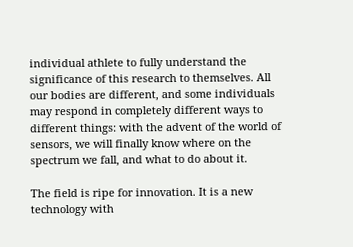individual athlete to fully understand the significance of this research to themselves. All our bodies are different, and some individuals may respond in completely different ways to different things: with the advent of the world of sensors, we will finally know where on the spectrum we fall, and what to do about it.

The field is ripe for innovation. It is a new technology with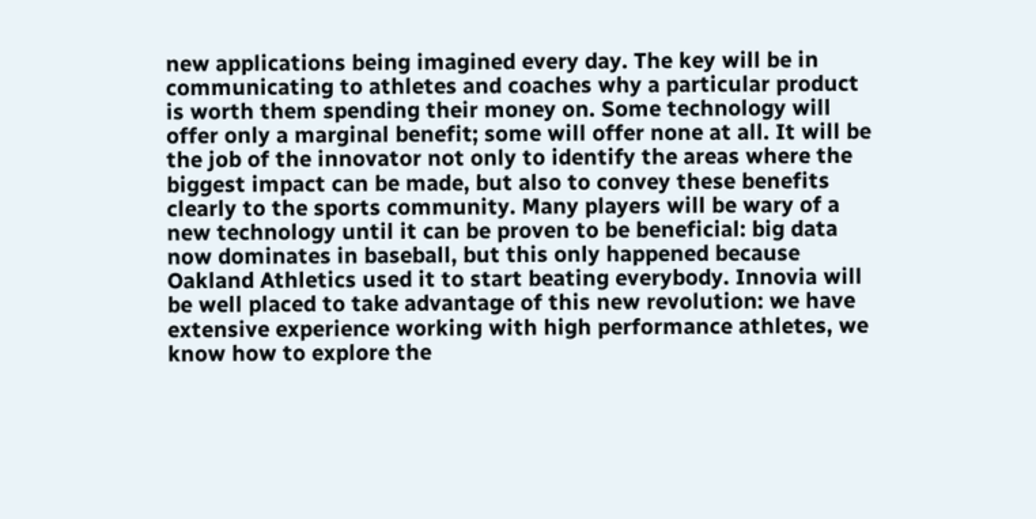new applications being imagined every day. The key will be in communicating to athletes and coaches why a particular product is worth them spending their money on. Some technology will offer only a marginal benefit; some will offer none at all. It will be the job of the innovator not only to identify the areas where the biggest impact can be made, but also to convey these benefits clearly to the sports community. Many players will be wary of a new technology until it can be proven to be beneficial: big data now dominates in baseball, but this only happened because Oakland Athletics used it to start beating everybody. Innovia will be well placed to take advantage of this new revolution: we have extensive experience working with high performance athletes, we know how to explore the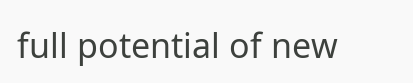full potential of new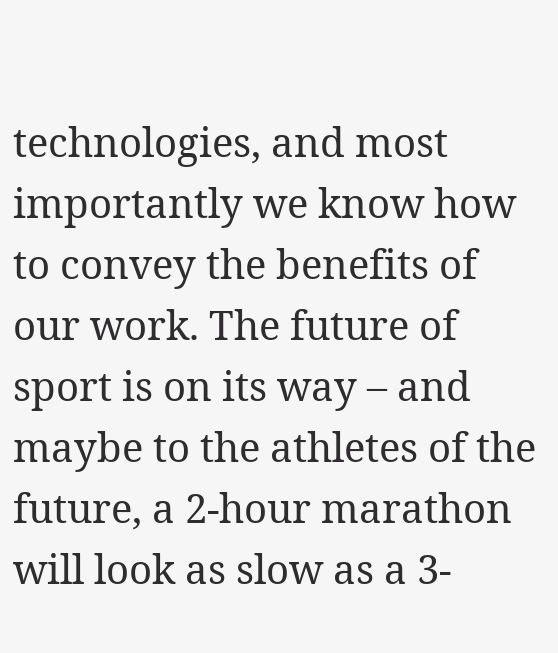technologies, and most importantly we know how to convey the benefits of our work. The future of sport is on its way – and maybe to the athletes of the future, a 2-hour marathon will look as slow as a 3-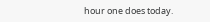hour one does today.